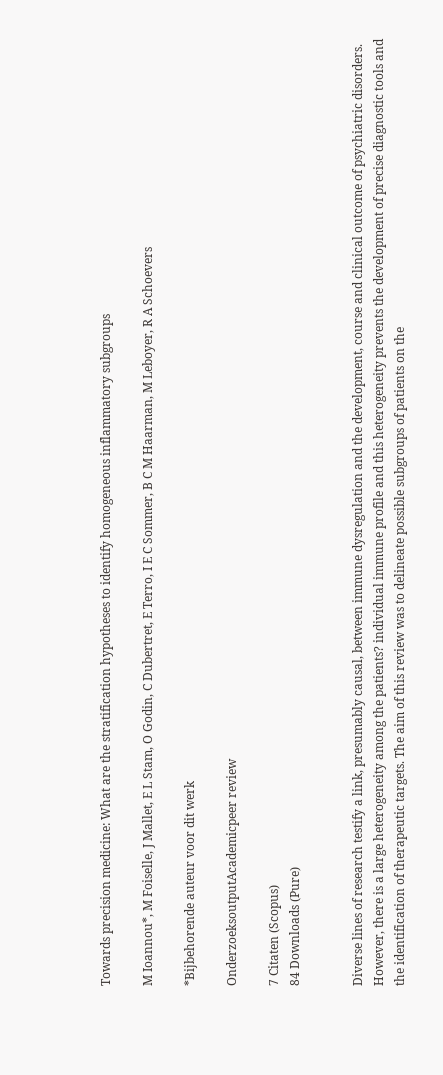Towards precision medicine: What are the stratification hypotheses to identify homogeneous inflammatory subgroups

M Ioannou*, M Foiselle, J Mallet, E L Stam, O Godin, C Dubertret, E Terro, I E C Sommer, B C M Haarman, M Leboyer, R A Schoevers

*Bijbehorende auteur voor dit werk

OnderzoeksoutputAcademicpeer review

7 Citaten (Scopus)
84 Downloads (Pure)


Diverse lines of research testify a link, presumably causal, between immune dysregulation and the development, course and clinical outcome of psychiatric disorders. However, there is a large heterogeneity among the patients? individual immune profile and this heterogeneity prevents the development of precise diagnostic tools and the identification of therapeutic targets. The aim of this review was to delineate possible subgroups of patients on the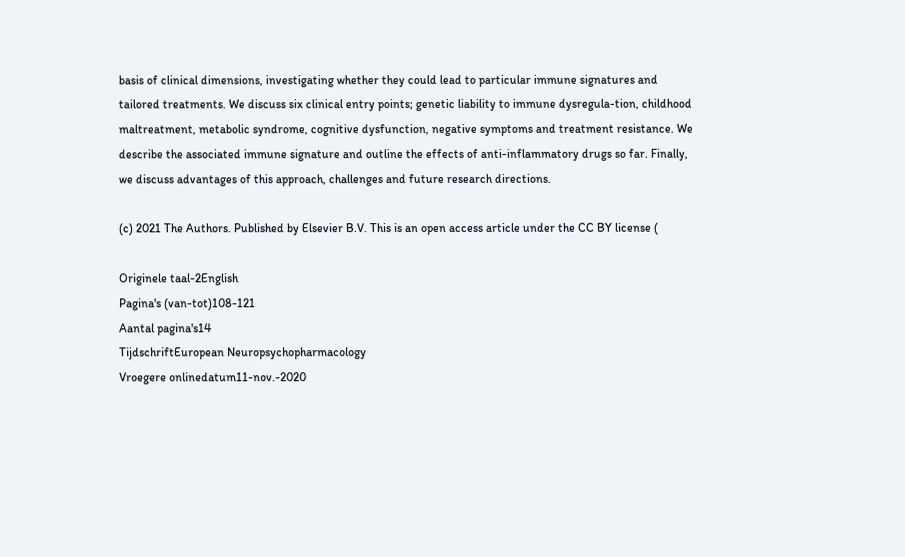basis of clinical dimensions, investigating whether they could lead to particular immune signatures and tailored treatments. We discuss six clinical entry points; genetic liability to immune dysregula-tion, childhood maltreatment, metabolic syndrome, cognitive dysfunction, negative symptoms and treatment resistance. We describe the associated immune signature and outline the effects of anti-inflammatory drugs so far. Finally, we discuss advantages of this approach, challenges and future research directions.

(c) 2021 The Authors. Published by Elsevier B.V. This is an open access article under the CC BY license (

Originele taal-2English
Pagina's (van-tot)108-121
Aantal pagina's14
TijdschriftEuropean Neuropsychopharmacology
Vroegere onlinedatum11-nov.-2020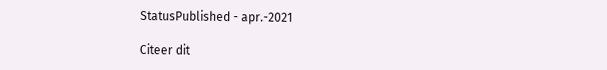StatusPublished - apr.-2021

Citeer dit